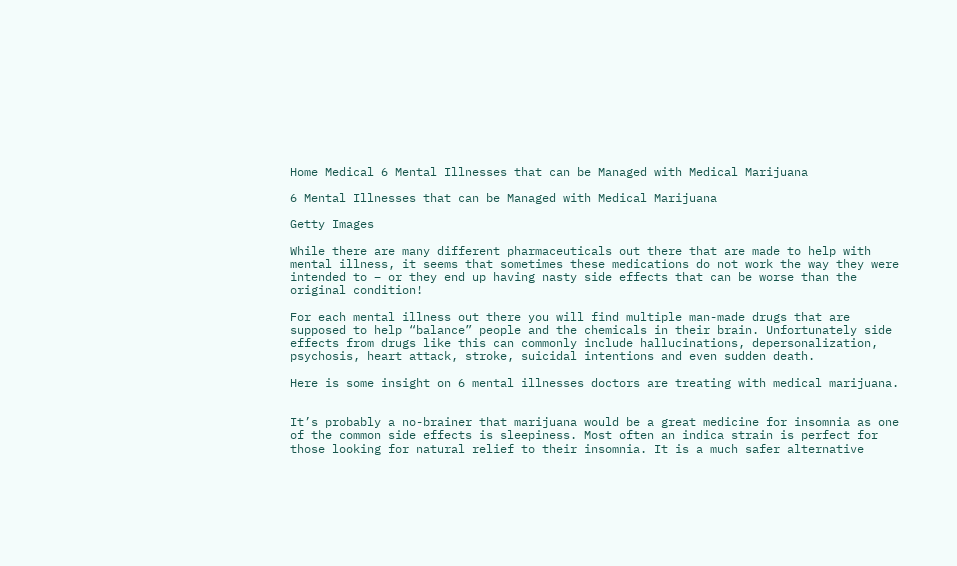Home Medical 6 Mental Illnesses that can be Managed with Medical Marijuana

6 Mental Illnesses that can be Managed with Medical Marijuana

Getty Images

While there are many different pharmaceuticals out there that are made to help with mental illness, it seems that sometimes these medications do not work the way they were intended to – or they end up having nasty side effects that can be worse than the original condition!

For each mental illness out there you will find multiple man-made drugs that are supposed to help “balance” people and the chemicals in their brain. Unfortunately side effects from drugs like this can commonly include hallucinations, depersonalization, psychosis, heart attack, stroke, suicidal intentions and even sudden death.

Here is some insight on 6 mental illnesses doctors are treating with medical marijuana.


It’s probably a no-brainer that marijuana would be a great medicine for insomnia as one of the common side effects is sleepiness. Most often an indica strain is perfect for those looking for natural relief to their insomnia. It is a much safer alternative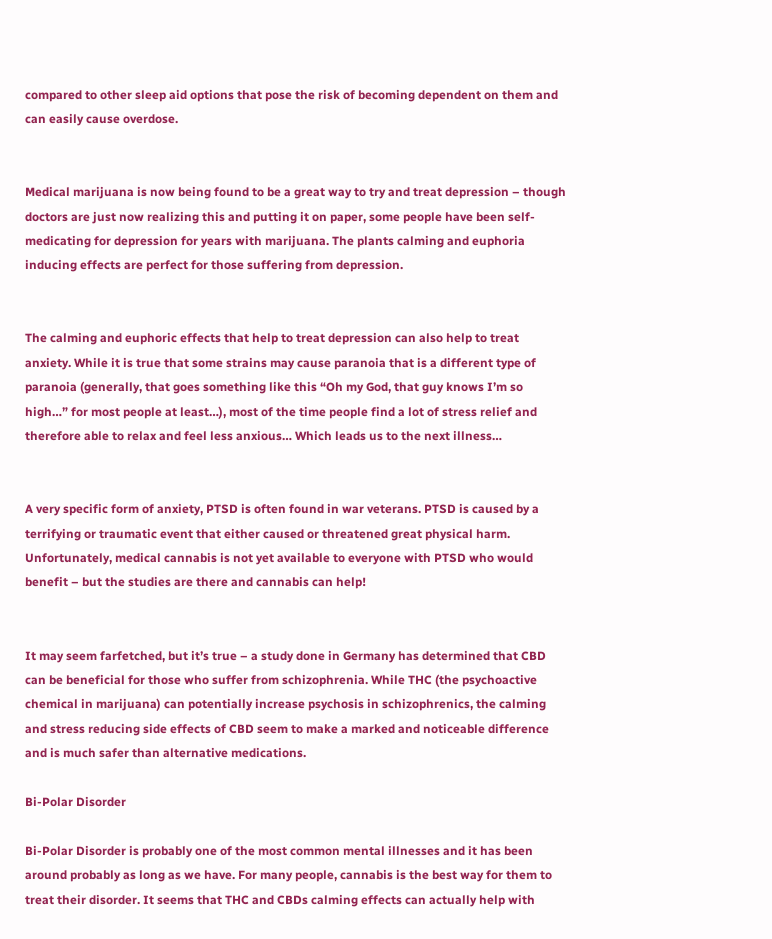compared to other sleep aid options that pose the risk of becoming dependent on them and can easily cause overdose.


Medical marijuana is now being found to be a great way to try and treat depression – though doctors are just now realizing this and putting it on paper, some people have been self-medicating for depression for years with marijuana. The plants calming and euphoria inducing effects are perfect for those suffering from depression.


The calming and euphoric effects that help to treat depression can also help to treat anxiety. While it is true that some strains may cause paranoia that is a different type of paranoia (generally, that goes something like this “Oh my God, that guy knows I’m so high…” for most people at least…), most of the time people find a lot of stress relief and therefore able to relax and feel less anxious… Which leads us to the next illness…


A very specific form of anxiety, PTSD is often found in war veterans. PTSD is caused by a terrifying or traumatic event that either caused or threatened great physical harm. Unfortunately, medical cannabis is not yet available to everyone with PTSD who would benefit – but the studies are there and cannabis can help!


It may seem farfetched, but it’s true – a study done in Germany has determined that CBD can be beneficial for those who suffer from schizophrenia. While THC (the psychoactive chemical in marijuana) can potentially increase psychosis in schizophrenics, the calming and stress reducing side effects of CBD seem to make a marked and noticeable difference and is much safer than alternative medications.

Bi-Polar Disorder

Bi-Polar Disorder is probably one of the most common mental illnesses and it has been around probably as long as we have. For many people, cannabis is the best way for them to treat their disorder. It seems that THC and CBDs calming effects can actually help with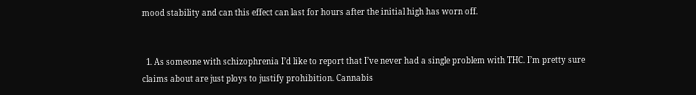mood stability and can this effect can last for hours after the initial high has worn off.


  1. As someone with schizophrenia I’d like to report that I’ve never had a single problem with THC. I’m pretty sure claims about are just ploys to justify prohibition. Cannabis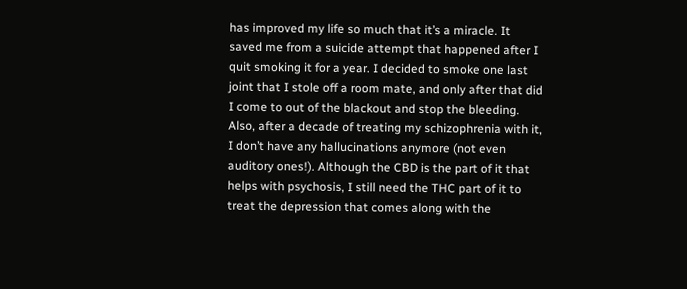has improved my life so much that it’s a miracle. It saved me from a suicide attempt that happened after I quit smoking it for a year. I decided to smoke one last joint that I stole off a room mate, and only after that did I come to out of the blackout and stop the bleeding. Also, after a decade of treating my schizophrenia with it, I don’t have any hallucinations anymore (not even auditory ones!). Although the CBD is the part of it that helps with psychosis, I still need the THC part of it to treat the depression that comes along with the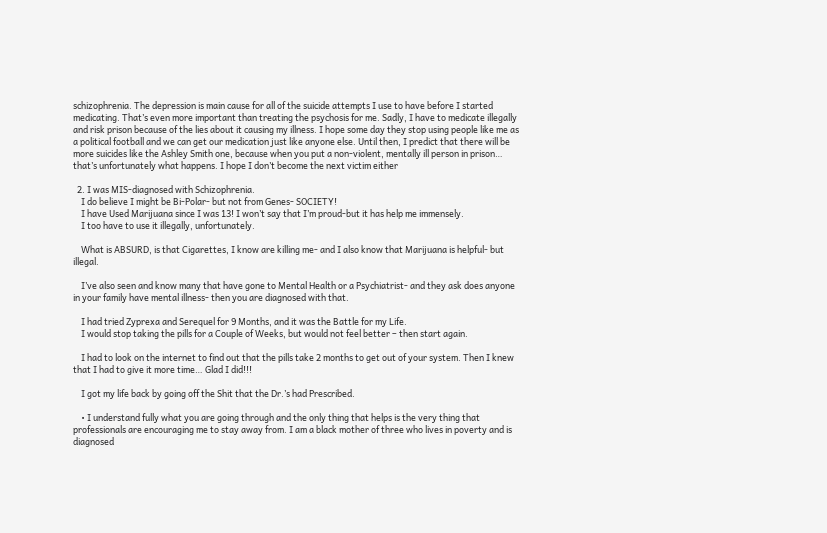schizophrenia. The depression is main cause for all of the suicide attempts I use to have before I started medicating. That’s even more important than treating the psychosis for me. Sadly, I have to medicate illegally and risk prison because of the lies about it causing my illness. I hope some day they stop using people like me as a political football and we can get our medication just like anyone else. Until then, I predict that there will be more suicides like the Ashley Smith one, because when you put a non-violent, mentally ill person in prison… that’s unfortunately what happens. I hope I don’t become the next victim either

  2. I was MIS-diagnosed with Schizophrenia.
    I do believe I might be Bi-Polar- but not from Genes- SOCIETY!
    I have Used Marijuana since I was 13! I won’t say that I’m proud-but it has help me immensely.
    I too have to use it illegally, unfortunately.

    What is ABSURD, is that Cigarettes, I know are killing me- and I also know that Marijuana is helpful- but illegal.

    I’ve also seen and know many that have gone to Mental Health or a Psychiatrist- and they ask does anyone in your family have mental illness- then you are diagnosed with that.

    I had tried Zyprexa and Serequel for 9 Months, and it was the Battle for my Life.
    I would stop taking the pills for a Couple of Weeks, but would not feel better – then start again.

    I had to look on the internet to find out that the pills take 2 months to get out of your system. Then I knew that I had to give it more time… Glad I did!!!

    I got my life back by going off the Shit that the Dr.’s had Prescribed.

    • I understand fully what you are going through and the only thing that helps is the very thing that professionals are encouraging me to stay away from. I am a black mother of three who lives in poverty and is diagnosed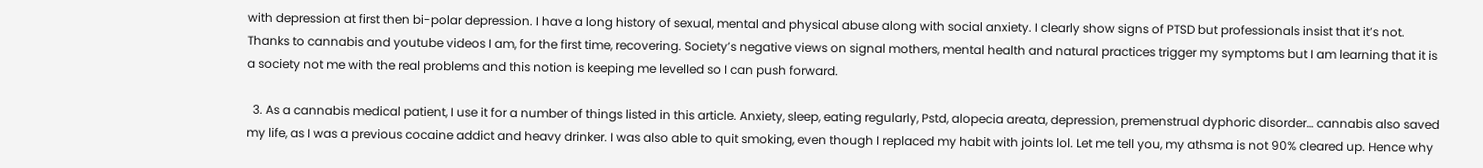with depression at first then bi-polar depression. I have a long history of sexual, mental and physical abuse along with social anxiety. I clearly show signs of PTSD but professionals insist that it’s not. Thanks to cannabis and youtube videos I am, for the first time, recovering. Society’s negative views on signal mothers, mental health and natural practices trigger my symptoms but I am learning that it is a society not me with the real problems and this notion is keeping me levelled so I can push forward.

  3. As a cannabis medical patient, I use it for a number of things listed in this article. Anxiety, sleep, eating regularly, Pstd, alopecia areata, depression, premenstrual dyphoric disorder… cannabis also saved my life, as I was a previous cocaine addict and heavy drinker. I was also able to quit smoking, even though I replaced my habit with joints lol. Let me tell you, my athsma is not 90% cleared up. Hence why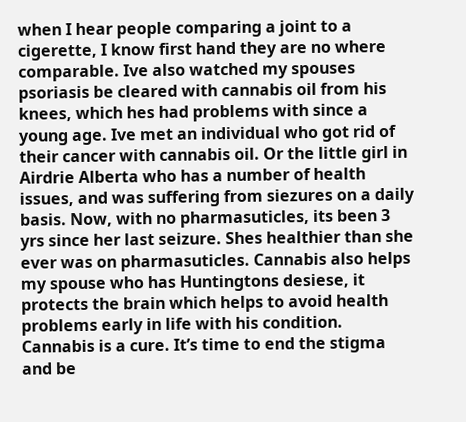when I hear people comparing a joint to a cigerette, I know first hand they are no where comparable. Ive also watched my spouses psoriasis be cleared with cannabis oil from his knees, which hes had problems with since a young age. Ive met an individual who got rid of their cancer with cannabis oil. Or the little girl in Airdrie Alberta who has a number of health issues, and was suffering from siezures on a daily basis. Now, with no pharmasuticles, its been 3 yrs since her last seizure. Shes healthier than she ever was on pharmasuticles. Cannabis also helps my spouse who has Huntingtons desiese, it protects the brain which helps to avoid health problems early in life with his condition. Cannabis is a cure. It’s time to end the stigma and be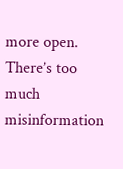more open. There’s too much misinformation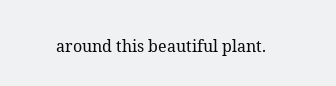around this beautiful plant.